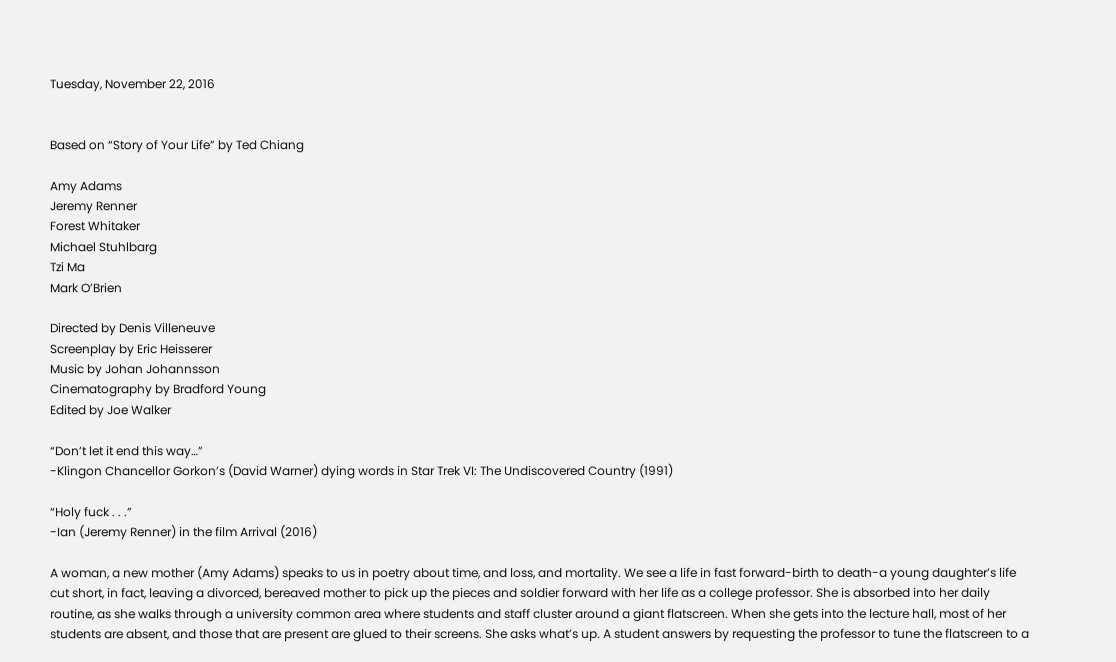Tuesday, November 22, 2016


Based on “Story of Your Life” by Ted Chiang

Amy Adams
Jeremy Renner
Forest Whitaker
Michael Stuhlbarg
Tzi Ma
Mark O’Brien

Directed by Denis Villeneuve
Screenplay by Eric Heisserer
Music by Johan Johannsson
Cinematography by Bradford Young
Edited by Joe Walker

“Don’t let it end this way…”
-Klingon Chancellor Gorkon’s (David Warner) dying words in Star Trek VI: The Undiscovered Country (1991)

“Holy fuck . . .”
-Ian (Jeremy Renner) in the film Arrival (2016)

A woman, a new mother (Amy Adams) speaks to us in poetry about time, and loss, and mortality. We see a life in fast forward-birth to death-a young daughter’s life cut short, in fact, leaving a divorced, bereaved mother to pick up the pieces and soldier forward with her life as a college professor. She is absorbed into her daily routine, as she walks through a university common area where students and staff cluster around a giant flatscreen. When she gets into the lecture hall, most of her students are absent, and those that are present are glued to their screens. She asks what’s up. A student answers by requesting the professor to tune the flatscreen to a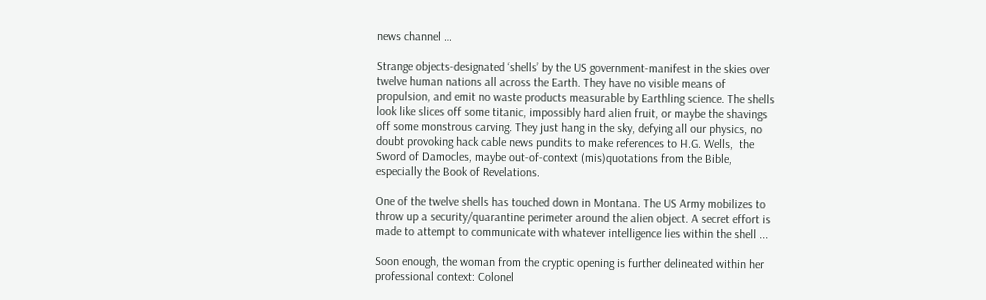news channel …

Strange objects-designated ‘shells’ by the US government-manifest in the skies over twelve human nations all across the Earth. They have no visible means of propulsion, and emit no waste products measurable by Earthling science. The shells look like slices off some titanic, impossibly hard alien fruit, or maybe the shavings off some monstrous carving. They just hang in the sky, defying all our physics, no doubt provoking hack cable news pundits to make references to H.G. Wells,  the Sword of Damocles, maybe out-of-context (mis)quotations from the Bible, especially the Book of Revelations.

One of the twelve shells has touched down in Montana. The US Army mobilizes to throw up a security/quarantine perimeter around the alien object. A secret effort is made to attempt to communicate with whatever intelligence lies within the shell ...

Soon enough, the woman from the cryptic opening is further delineated within her professional context: Colonel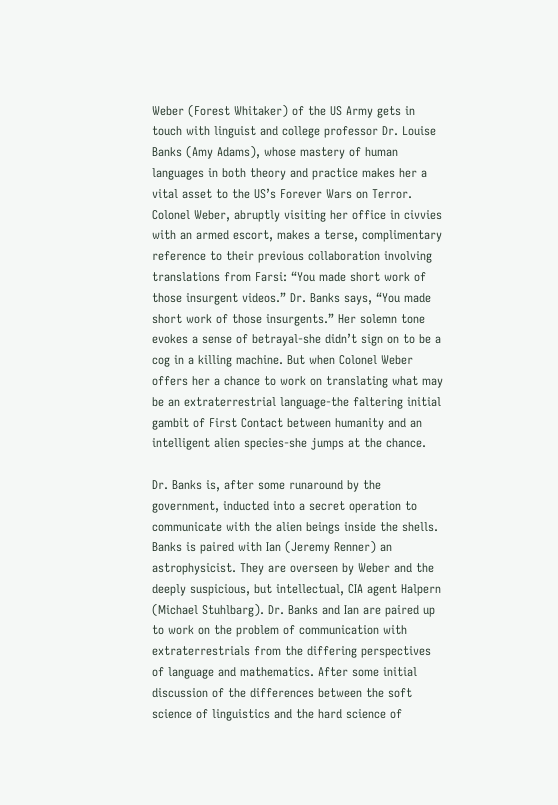Weber (Forest Whitaker) of the US Army gets in touch with linguist and college professor Dr. Louise Banks (Amy Adams), whose mastery of human languages in both theory and practice makes her a vital asset to the US’s Forever Wars on Terror. Colonel Weber, abruptly visiting her office in civvies with an armed escort, makes a terse, complimentary reference to their previous collaboration involving translations from Farsi: “You made short work of those insurgent videos.” Dr. Banks says, “You made short work of those insurgents.” Her solemn tone evokes a sense of betrayal-she didn’t sign on to be a cog in a killing machine. But when Colonel Weber offers her a chance to work on translating what may be an extraterrestrial language-the faltering initial gambit of First Contact between humanity and an intelligent alien species-she jumps at the chance.

Dr. Banks is, after some runaround by the government, inducted into a secret operation to communicate with the alien beings inside the shells. Banks is paired with Ian (Jeremy Renner) an astrophysicist. They are overseen by Weber and the deeply suspicious, but intellectual, CIA agent Halpern (Michael Stuhlbarg). Dr. Banks and Ian are paired up to work on the problem of communication with extraterrestrials from the differing perspectives of language and mathematics. After some initial discussion of the differences between the soft science of linguistics and the hard science of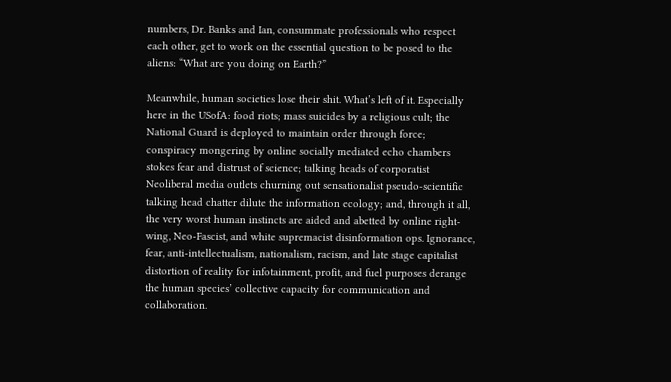numbers, Dr. Banks and Ian, consummate professionals who respect each other, get to work on the essential question to be posed to the aliens: “What are you doing on Earth?”

Meanwhile, human societies lose their shit. What’s left of it. Especially here in the USofA: food riots; mass suicides by a religious cult; the National Guard is deployed to maintain order through force; conspiracy mongering by online socially mediated echo chambers stokes fear and distrust of science; talking heads of corporatist Neoliberal media outlets churning out sensationalist pseudo-scientific talking head chatter dilute the information ecology; and, through it all, the very worst human instincts are aided and abetted by online right-wing, Neo-Fascist, and white supremacist disinformation ops. Ignorance, fear, anti-intellectualism, nationalism, racism, and late stage capitalist distortion of reality for infotainment, profit, and fuel purposes derange the human species’ collective capacity for communication and collaboration.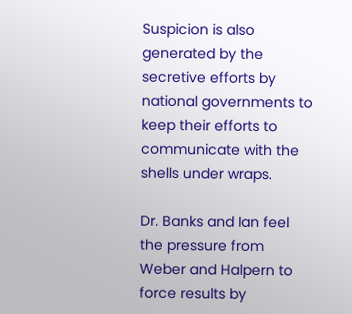Suspicion is also generated by the secretive efforts by national governments to keep their efforts to communicate with the shells under wraps.

Dr. Banks and Ian feel the pressure from Weber and Halpern to force results by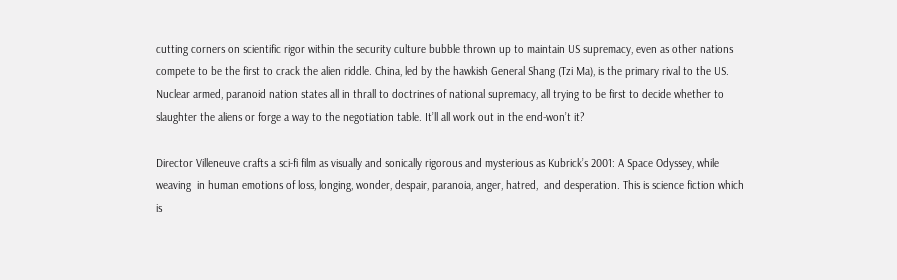cutting corners on scientific rigor within the security culture bubble thrown up to maintain US supremacy, even as other nations compete to be the first to crack the alien riddle. China, led by the hawkish General Shang (Tzi Ma), is the primary rival to the US. Nuclear armed, paranoid nation states all in thrall to doctrines of national supremacy, all trying to be first to decide whether to slaughter the aliens or forge a way to the negotiation table. It’ll all work out in the end-won’t it?

Director Villeneuve crafts a sci-fi film as visually and sonically rigorous and mysterious as Kubrick’s 2001: A Space Odyssey, while weaving  in human emotions of loss, longing, wonder, despair, paranoia, anger, hatred,  and desperation. This is science fiction which is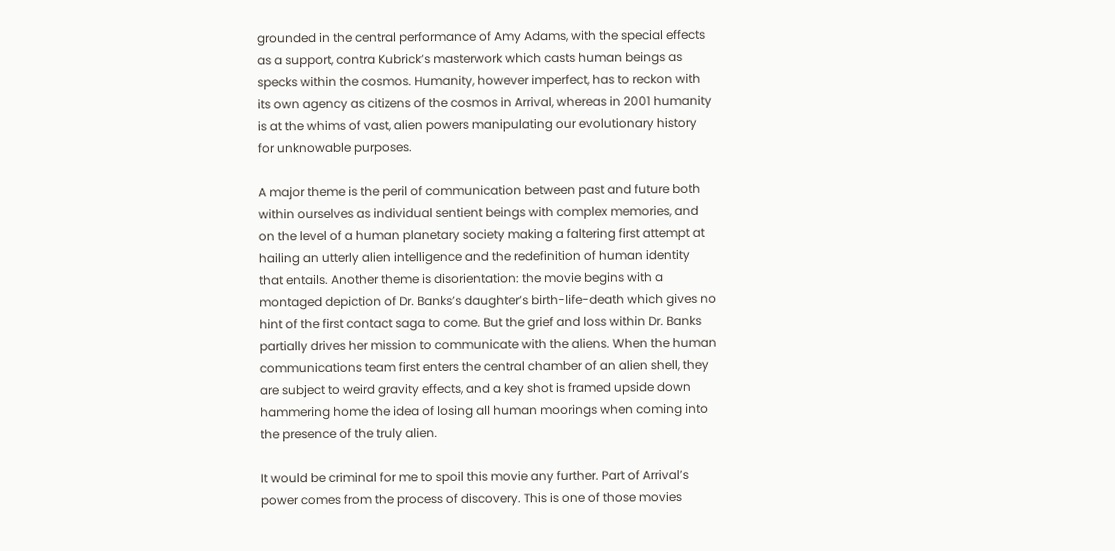grounded in the central performance of Amy Adams, with the special effects as a support, contra Kubrick’s masterwork which casts human beings as specks within the cosmos. Humanity, however imperfect, has to reckon with its own agency as citizens of the cosmos in Arrival, whereas in 2001 humanity is at the whims of vast, alien powers manipulating our evolutionary history for unknowable purposes.

A major theme is the peril of communication between past and future both within ourselves as individual sentient beings with complex memories, and on the level of a human planetary society making a faltering first attempt at hailing an utterly alien intelligence and the redefinition of human identity that entails. Another theme is disorientation: the movie begins with a montaged depiction of Dr. Banks’s daughter’s birth-life-death which gives no hint of the first contact saga to come. But the grief and loss within Dr. Banks partially drives her mission to communicate with the aliens. When the human communications team first enters the central chamber of an alien shell, they are subject to weird gravity effects, and a key shot is framed upside down hammering home the idea of losing all human moorings when coming into the presence of the truly alien.

It would be criminal for me to spoil this movie any further. Part of Arrival’s power comes from the process of discovery. This is one of those movies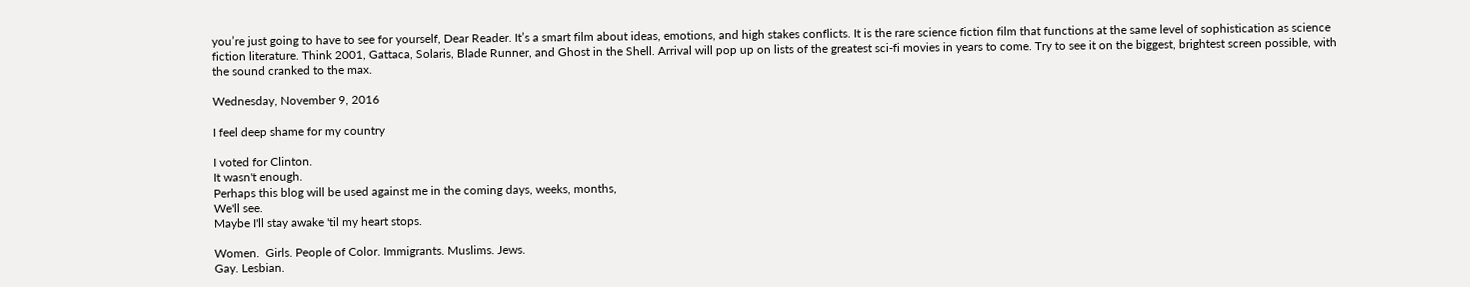you’re just going to have to see for yourself, Dear Reader. It’s a smart film about ideas, emotions, and high stakes conflicts. It is the rare science fiction film that functions at the same level of sophistication as science fiction literature. Think 2001, Gattaca, Solaris, Blade Runner, and Ghost in the Shell. Arrival will pop up on lists of the greatest sci-fi movies in years to come. Try to see it on the biggest, brightest screen possible, with the sound cranked to the max.

Wednesday, November 9, 2016

I feel deep shame for my country

I voted for Clinton.
It wasn't enough.
Perhaps this blog will be used against me in the coming days, weeks, months,
We'll see.
Maybe I'll stay awake 'til my heart stops.

Women.  Girls. People of Color. Immigrants. Muslims. Jews.
Gay. Lesbian.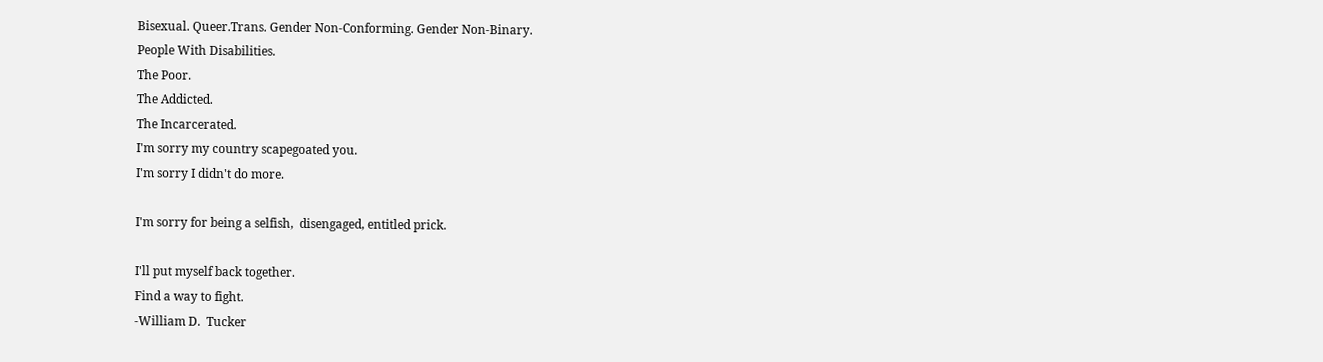Bisexual. Queer.Trans. Gender Non-Conforming. Gender Non-Binary.
People With Disabilities.
The Poor.
The Addicted.
The Incarcerated.
I'm sorry my country scapegoated you.
I'm sorry I didn't do more.

I'm sorry for being a selfish,  disengaged, entitled prick.

I'll put myself back together.
Find a way to fight.
-William D.  Tucker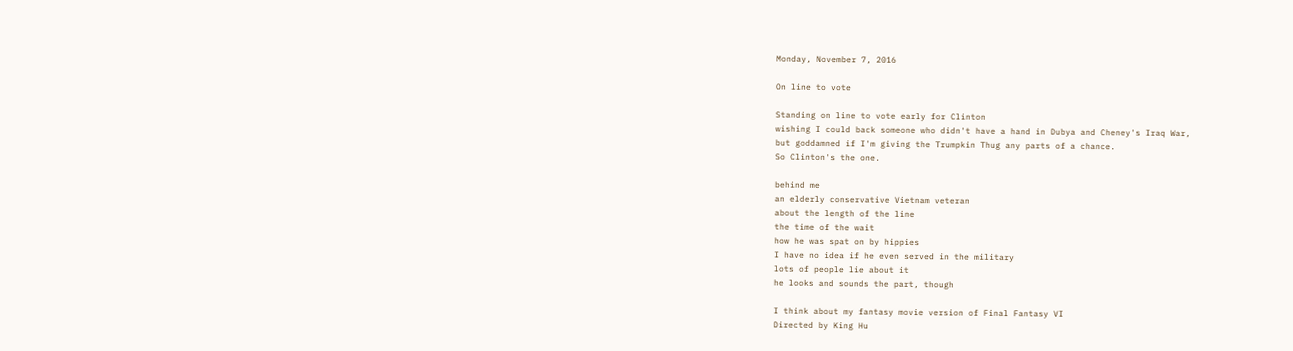Monday, November 7, 2016

On line to vote

Standing on line to vote early for Clinton
wishing I could back someone who didn't have a hand in Dubya and Cheney's Iraq War,
but goddamned if I'm giving the Trumpkin Thug any parts of a chance.
So Clinton's the one.

behind me
an elderly conservative Vietnam veteran
about the length of the line
the time of the wait
how he was spat on by hippies
I have no idea if he even served in the military
lots of people lie about it
he looks and sounds the part, though

I think about my fantasy movie version of Final Fantasy VI
Directed by King Hu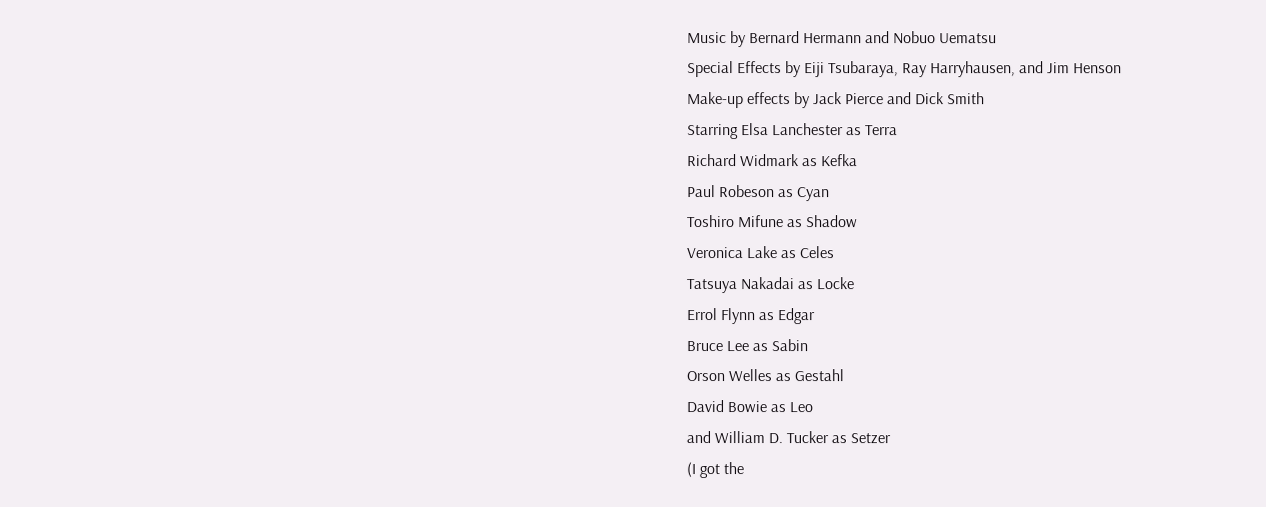Music by Bernard Hermann and Nobuo Uematsu
Special Effects by Eiji Tsubaraya, Ray Harryhausen, and Jim Henson
Make-up effects by Jack Pierce and Dick Smith
Starring Elsa Lanchester as Terra
Richard Widmark as Kefka
Paul Robeson as Cyan
Toshiro Mifune as Shadow
Veronica Lake as Celes
Tatsuya Nakadai as Locke
Errol Flynn as Edgar
Bruce Lee as Sabin
Orson Welles as Gestahl
David Bowie as Leo
and William D. Tucker as Setzer
(I got the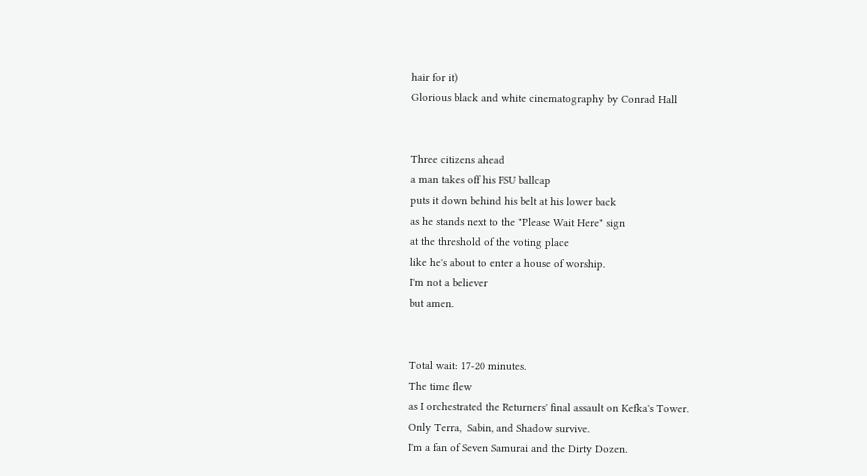hair for it)
Glorious black and white cinematography by Conrad Hall


Three citizens ahead
a man takes off his FSU ballcap
puts it down behind his belt at his lower back
as he stands next to the "Please Wait Here" sign
at the threshold of the voting place
like he's about to enter a house of worship.
I'm not a believer
but amen.


Total wait: 17-20 minutes.
The time flew
as I orchestrated the Returners' final assault on Kefka's Tower.
Only Terra,  Sabin, and Shadow survive.
I'm a fan of Seven Samurai and the Dirty Dozen.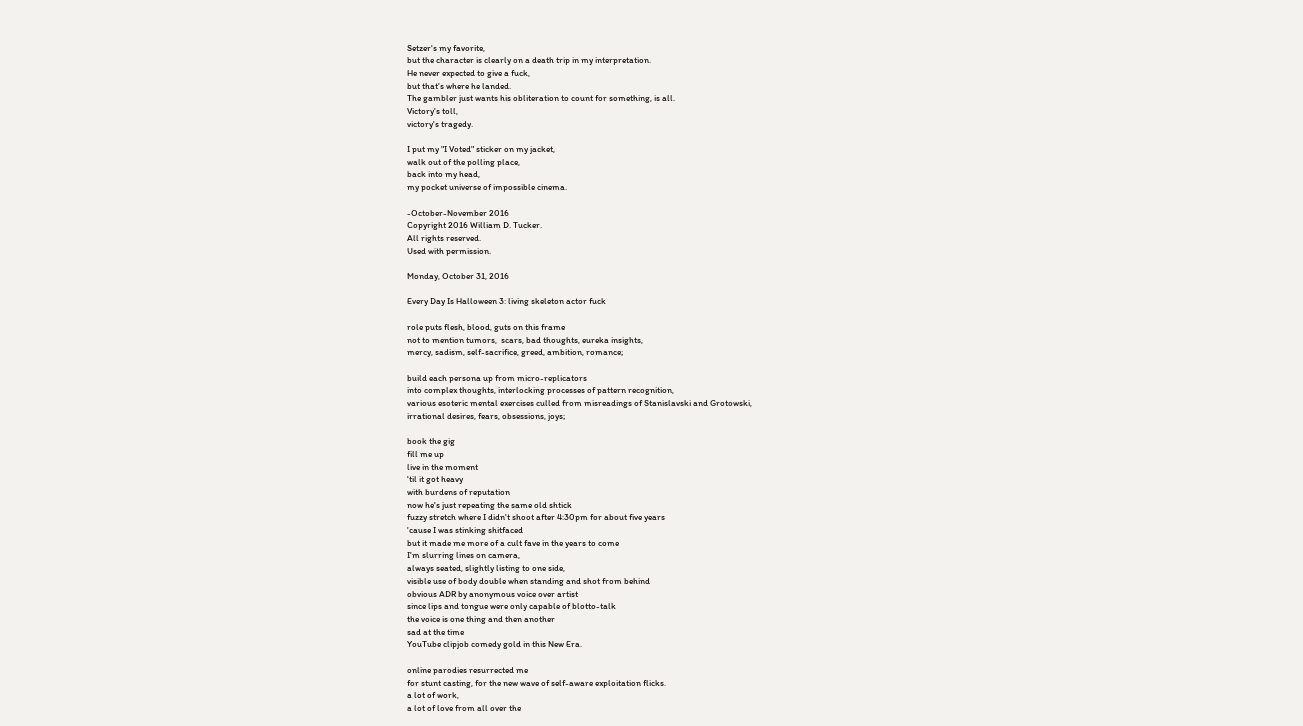Setzer's my favorite,
but the character is clearly on a death trip in my interpretation.
He never expected to give a fuck,
but that's where he landed.
The gambler just wants his obliteration to count for something, is all.
Victory's toll,
victory's tragedy.

I put my "I Voted" sticker on my jacket,
walk out of the polling place,
back into my head,
my pocket universe of impossible cinema.

-October-November 2016
Copyright 2016 William D. Tucker.
All rights reserved.
Used with permission.

Monday, October 31, 2016

Every Day Is Halloween 3: living skeleton actor fuck

role puts flesh, blood, guts on this frame
not to mention tumors,  scars, bad thoughts, eureka insights,
mercy, sadism, self-sacrifice, greed, ambition, romance;

build each persona up from micro-replicators
into complex thoughts, interlocking processes of pattern recognition,
various esoteric mental exercises culled from misreadings of Stanislavski and Grotowski,
irrational desires, fears, obsessions, joys;

book the gig
fill me up
live in the moment
'til it got heavy
with burdens of reputation
now he's just repeating the same old shtick
fuzzy stretch where I didn't shoot after 4:30pm for about five years
'cause I was stinking shitfaced
but it made me more of a cult fave in the years to come
I'm slurring lines on camera,
always seated, slightly listing to one side,
visible use of body double when standing and shot from behind
obvious ADR by anonymous voice over artist
since lips and tongue were only capable of blotto-talk
the voice is one thing and then another
sad at the time
YouTube clipjob comedy gold in this New Era.

online parodies resurrected me
for stunt casting, for the new wave of self-aware exploitation flicks.
a lot of work,
a lot of love from all over the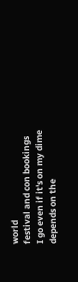world
festival and con bookings
I go even if it's on my dime
depends on the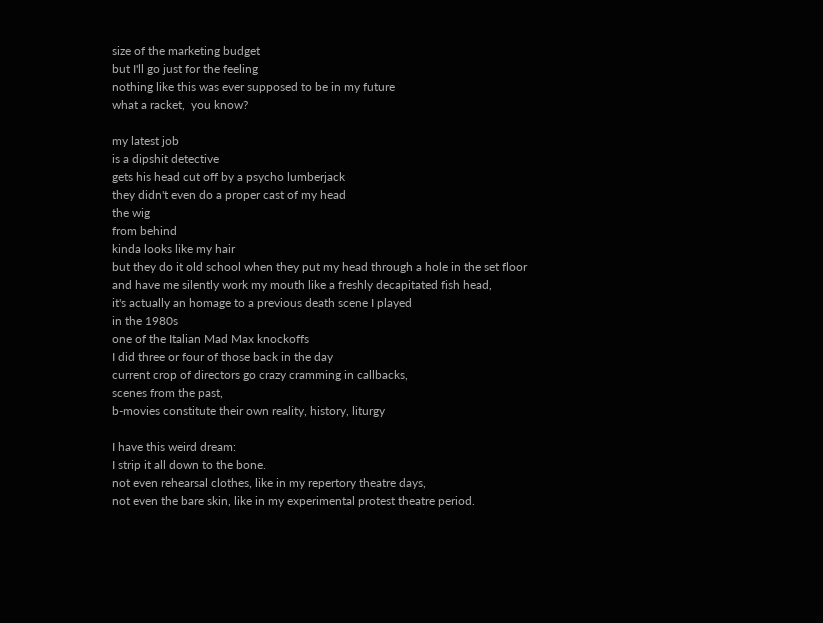size of the marketing budget
but I'll go just for the feeling
nothing like this was ever supposed to be in my future
what a racket,  you know?

my latest job
is a dipshit detective
gets his head cut off by a psycho lumberjack
they didn't even do a proper cast of my head
the wig
from behind
kinda looks like my hair
but they do it old school when they put my head through a hole in the set floor
and have me silently work my mouth like a freshly decapitated fish head,
it's actually an homage to a previous death scene I played
in the 1980s
one of the Italian Mad Max knockoffs
I did three or four of those back in the day
current crop of directors go crazy cramming in callbacks,
scenes from the past,
b-movies constitute their own reality, history, liturgy

I have this weird dream:
I strip it all down to the bone.
not even rehearsal clothes, like in my repertory theatre days,
not even the bare skin, like in my experimental protest theatre period.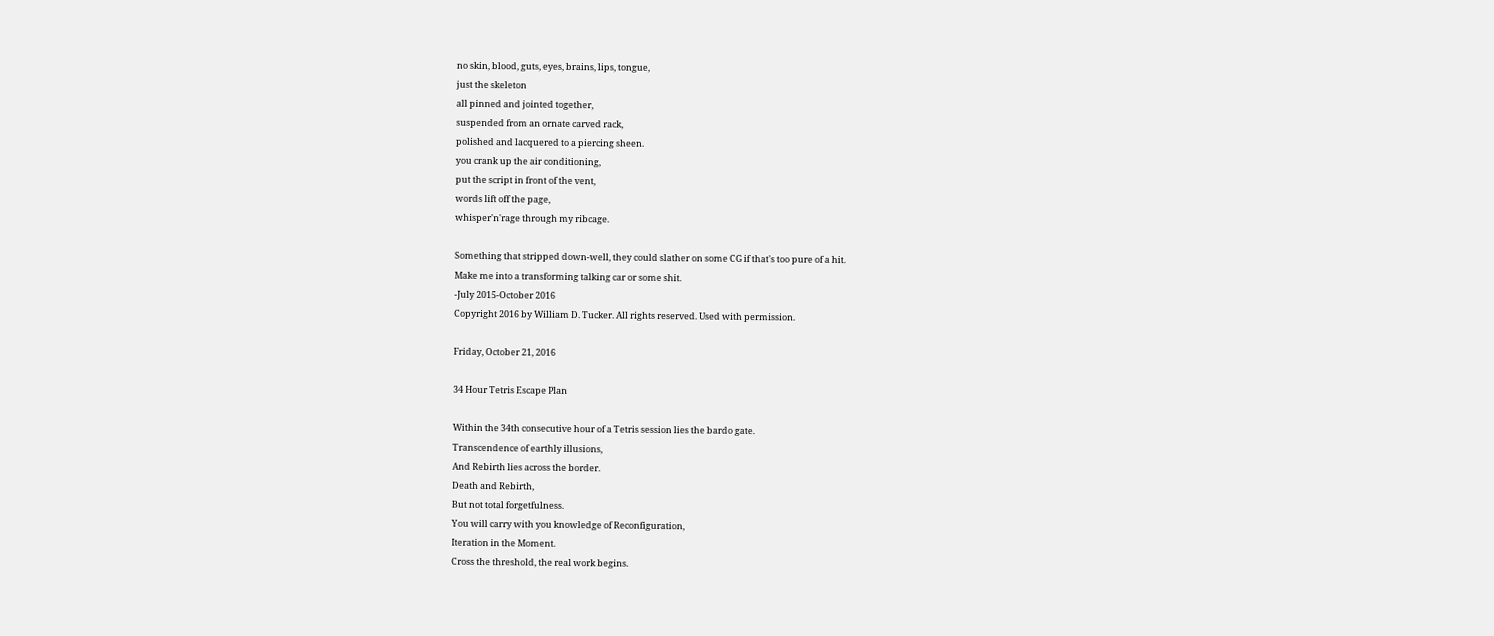no skin, blood, guts, eyes, brains, lips, tongue,
just the skeleton
all pinned and jointed together,
suspended from an ornate carved rack,
polished and lacquered to a piercing sheen.
you crank up the air conditioning,
put the script in front of the vent,
words lift off the page,
whisper'n'rage through my ribcage.

Something that stripped down-well, they could slather on some CG if that's too pure of a hit.
Make me into a transforming talking car or some shit.
-July 2015-October 2016
Copyright 2016 by William D. Tucker. All rights reserved. Used with permission.

Friday, October 21, 2016

34 Hour Tetris Escape Plan

Within the 34th consecutive hour of a Tetris session lies the bardo gate.
Transcendence of earthly illusions,
And Rebirth lies across the border.
Death and Rebirth,
But not total forgetfulness.
You will carry with you knowledge of Reconfiguration,
Iteration in the Moment.
Cross the threshold, the real work begins.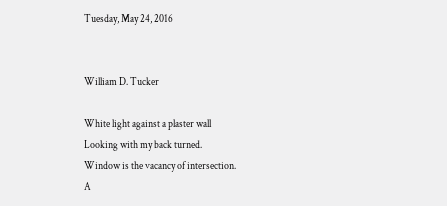Tuesday, May 24, 2016


William D. Tucker

White light against a plaster wall
Looking with my back turned.
Window is the vacancy of intersection.
A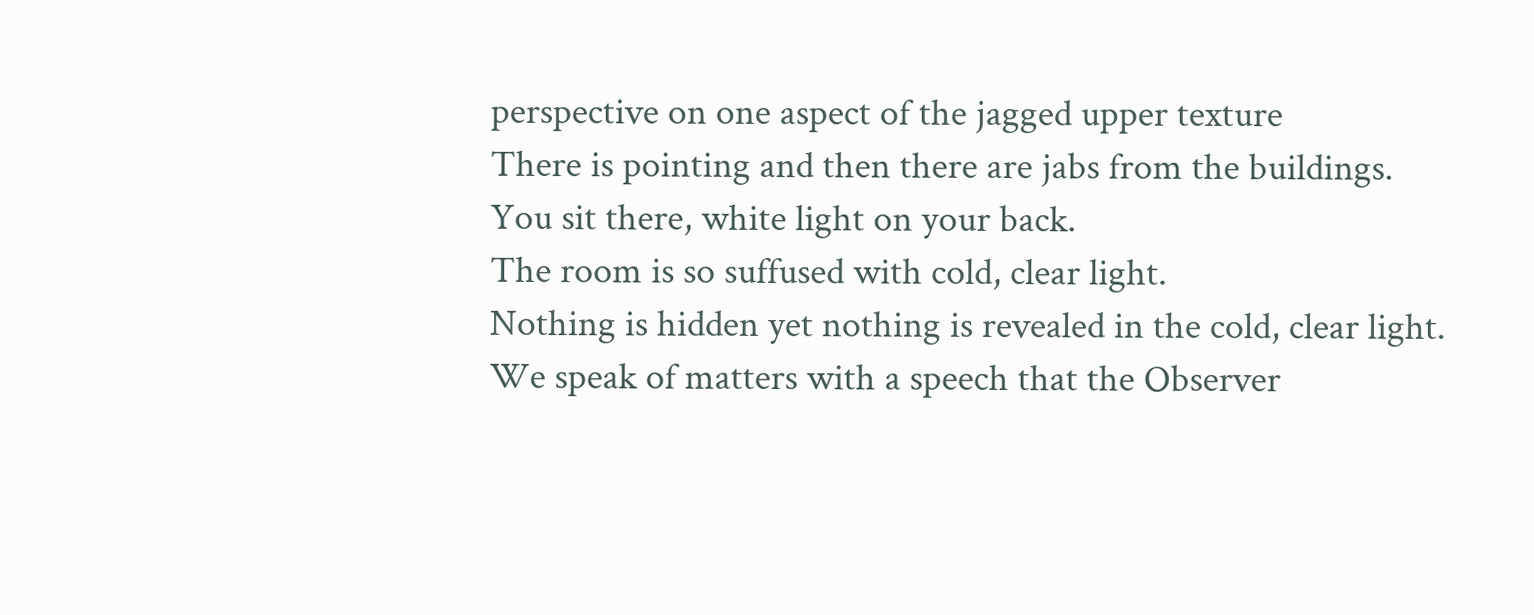perspective on one aspect of the jagged upper texture
There is pointing and then there are jabs from the buildings.
You sit there, white light on your back.
The room is so suffused with cold, clear light.
Nothing is hidden yet nothing is revealed in the cold, clear light.
We speak of matters with a speech that the Observer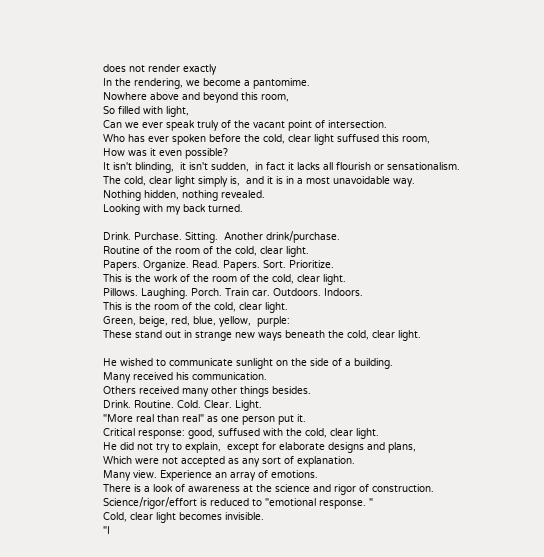does not render exactly
In the rendering, we become a pantomime.
Nowhere above and beyond this room,
So filled with light,
Can we ever speak truly of the vacant point of intersection.
Who has ever spoken before the cold, clear light suffused this room,
How was it even possible?
It isn't blinding,  it isn't sudden,  in fact it lacks all flourish or sensationalism.
The cold, clear light simply is,  and it is in a most unavoidable way.
Nothing hidden, nothing revealed.
Looking with my back turned.

Drink. Purchase. Sitting.  Another drink/purchase.
Routine of the room of the cold, clear light.
Papers. Organize. Read. Papers. Sort. Prioritize.
This is the work of the room of the cold, clear light.
Pillows. Laughing. Porch. Train car. Outdoors. Indoors.
This is the room of the cold, clear light.
Green, beige, red, blue, yellow,  purple:
These stand out in strange new ways beneath the cold, clear light.

He wished to communicate sunlight on the side of a building.
Many received his communication.
Others received many other things besides.
Drink. Routine. Cold. Clear. Light.
"More real than real" as one person put it.
Critical response: good, suffused with the cold, clear light.
He did not try to explain,  except for elaborate designs and plans,
Which were not accepted as any sort of explanation.
Many view. Experience an array of emotions.
There is a look of awareness at the science and rigor of construction.
Science/rigor/effort is reduced to "emotional response. "
Cold, clear light becomes invisible.
"I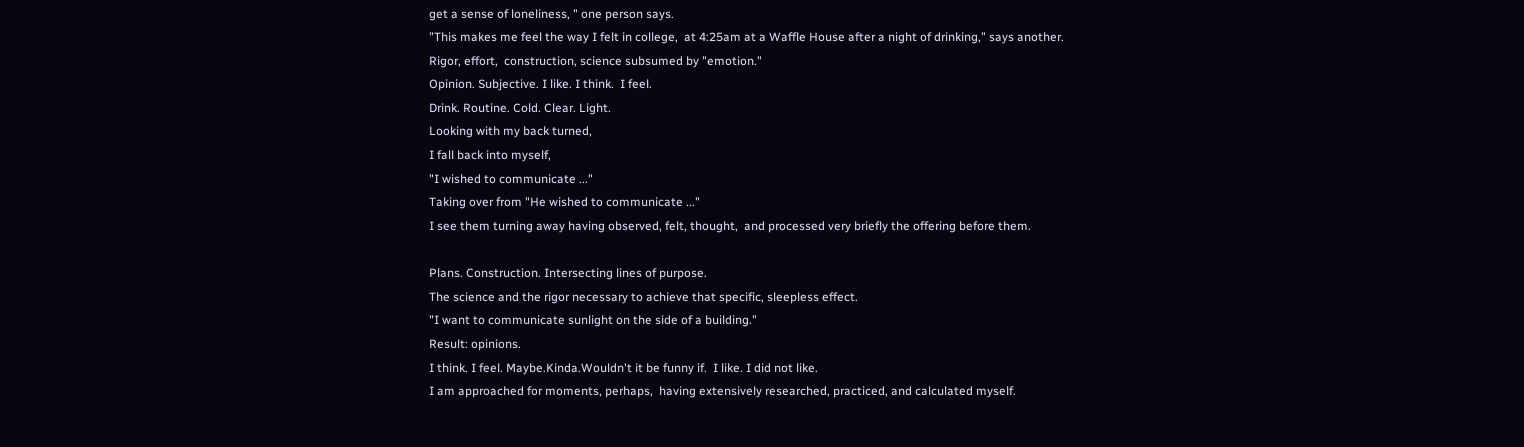get a sense of loneliness, " one person says.
"This makes me feel the way I felt in college,  at 4:25am at a Waffle House after a night of drinking," says another.
Rigor, effort,  construction, science subsumed by "emotion."
Opinion. Subjective. I like. I think.  I feel.
Drink. Routine. Cold. Clear. Light.
Looking with my back turned,
I fall back into myself,
"I wished to communicate ..."
Taking over from "He wished to communicate ..."
I see them turning away having observed, felt, thought,  and processed very briefly the offering before them.

Plans. Construction. Intersecting lines of purpose.
The science and the rigor necessary to achieve that specific, sleepless effect.
"I want to communicate sunlight on the side of a building."
Result: opinions.
I think. I feel. Maybe.Kinda.Wouldn't it be funny if.  I like. I did not like.
I am approached for moments, perhaps,  having extensively researched, practiced, and calculated myself.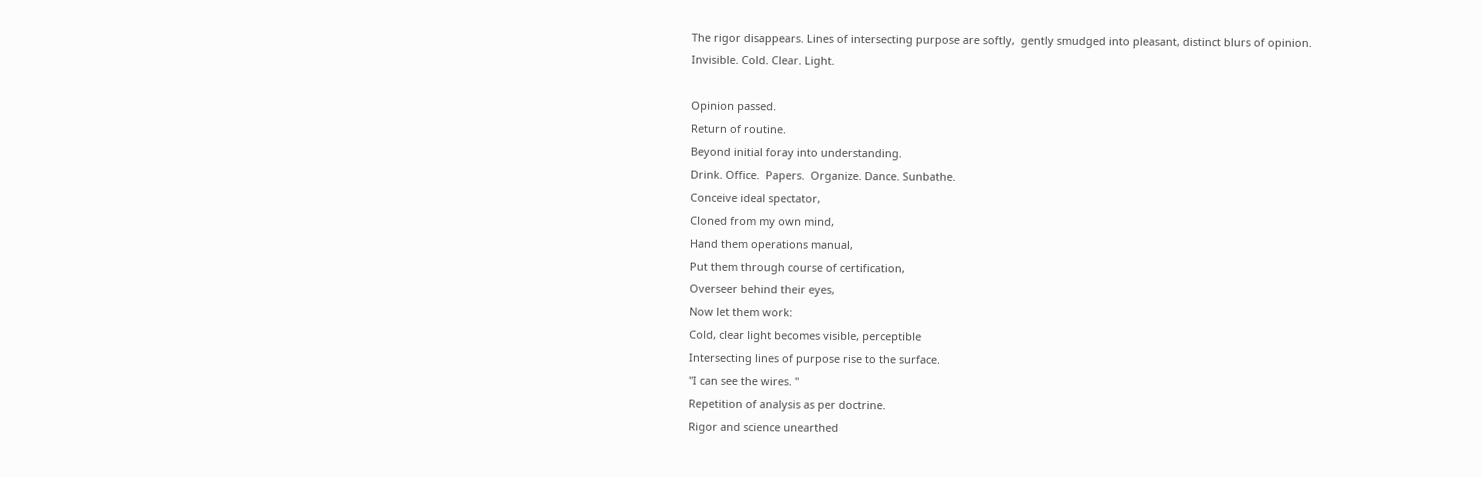The rigor disappears. Lines of intersecting purpose are softly,  gently smudged into pleasant, distinct blurs of opinion.
Invisible. Cold. Clear. Light.

Opinion passed.
Return of routine.
Beyond initial foray into understanding.
Drink. Office.  Papers.  Organize. Dance. Sunbathe.
Conceive ideal spectator,
Cloned from my own mind,
Hand them operations manual,
Put them through course of certification,
Overseer behind their eyes,
Now let them work:
Cold, clear light becomes visible, perceptible
Intersecting lines of purpose rise to the surface.
"I can see the wires. "
Repetition of analysis as per doctrine.
Rigor and science unearthed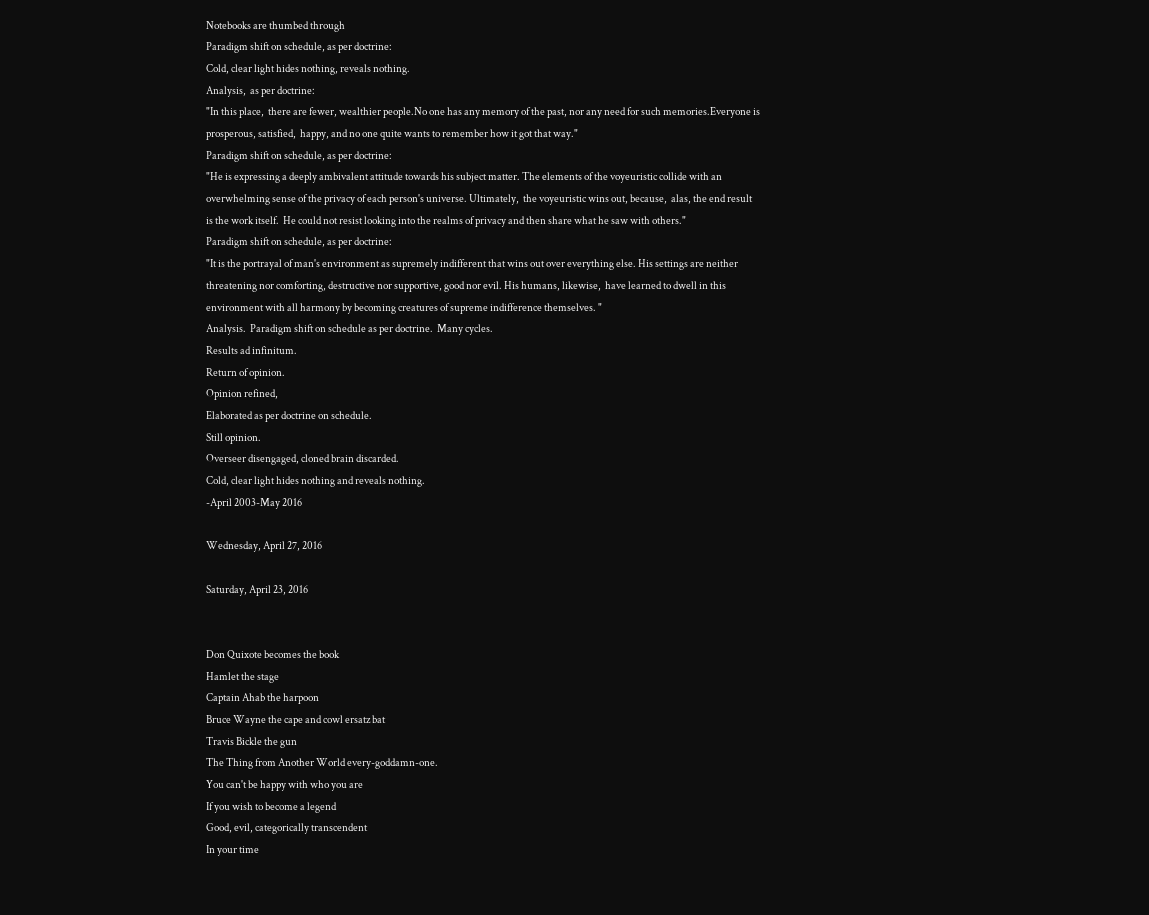Notebooks are thumbed through
Paradigm shift on schedule, as per doctrine:
Cold, clear light hides nothing, reveals nothing.
Analysis,  as per doctrine:
"In this place,  there are fewer, wealthier people.No one has any memory of the past, nor any need for such memories.Everyone is prosperous, satisfied,  happy, and no one quite wants to remember how it got that way."
Paradigm shift on schedule, as per doctrine:
"He is expressing a deeply ambivalent attitude towards his subject matter. The elements of the voyeuristic collide with an overwhelming sense of the privacy of each person's universe. Ultimately,  the voyeuristic wins out, because,  alas, the end result is the work itself.  He could not resist looking into the realms of privacy and then share what he saw with others."
Paradigm shift on schedule, as per doctrine:
"It is the portrayal of man's environment as supremely indifferent that wins out over everything else. His settings are neither threatening nor comforting, destructive nor supportive, good nor evil. His humans, likewise,  have learned to dwell in this environment with all harmony by becoming creatures of supreme indifference themselves. "
Analysis.  Paradigm shift on schedule as per doctrine.  Many cycles.
Results ad infinitum.
Return of opinion.
Opinion refined,
Elaborated as per doctrine on schedule.
Still opinion.
Overseer disengaged, cloned brain discarded.
Cold, clear light hides nothing and reveals nothing.
-April 2003-May 2016

Wednesday, April 27, 2016

Saturday, April 23, 2016


Don Quixote becomes the book
Hamlet the stage
Captain Ahab the harpoon
Bruce Wayne the cape and cowl ersatz bat
Travis Bickle the gun
The Thing from Another World every-goddamn-one.
You can't be happy with who you are
If you wish to become a legend
Good, evil, categorically transcendent
In your time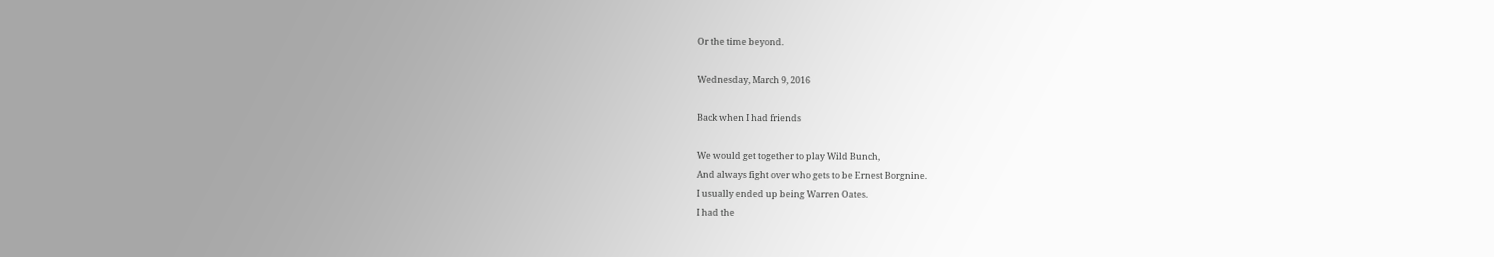Or the time beyond.

Wednesday, March 9, 2016

Back when I had friends

We would get together to play Wild Bunch,
And always fight over who gets to be Ernest Borgnine.
I usually ended up being Warren Oates.
I had the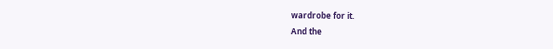wardrobe for it.
And the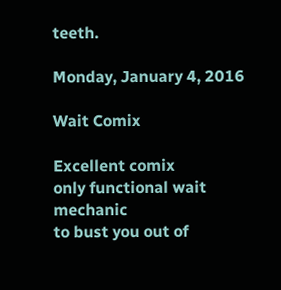teeth.

Monday, January 4, 2016

Wait Comix

Excellent comix
only functional wait mechanic
to bust you out of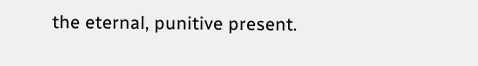the eternal, punitive present.